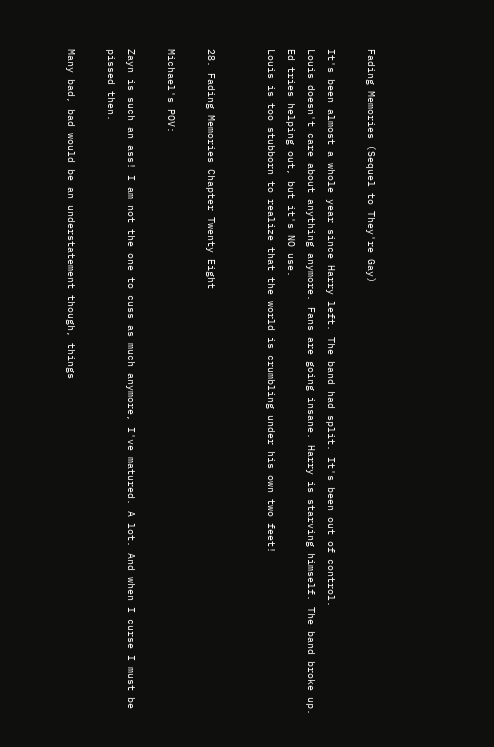Fading Memories (Sequel to They're Gay)

It's been almost a whole year since Harry left. The band had split. It's been out of control.
Louis doesn't care about anything anymore. Fans are going insane. Harry is starving himself. The band broke up. Ed tries helping out, but it's NO use.
Louis is too stubborn to realize that the world is crumbling under his own two feet!


28. Fading Memories Chapter Twenty Eight

Michael's POV:

Zayn is such an ass! I am not the one to cuss as much anymore, I've matured. A lot. And when I curse I must be pissed then.

Many bad, bad would be an understatement though, things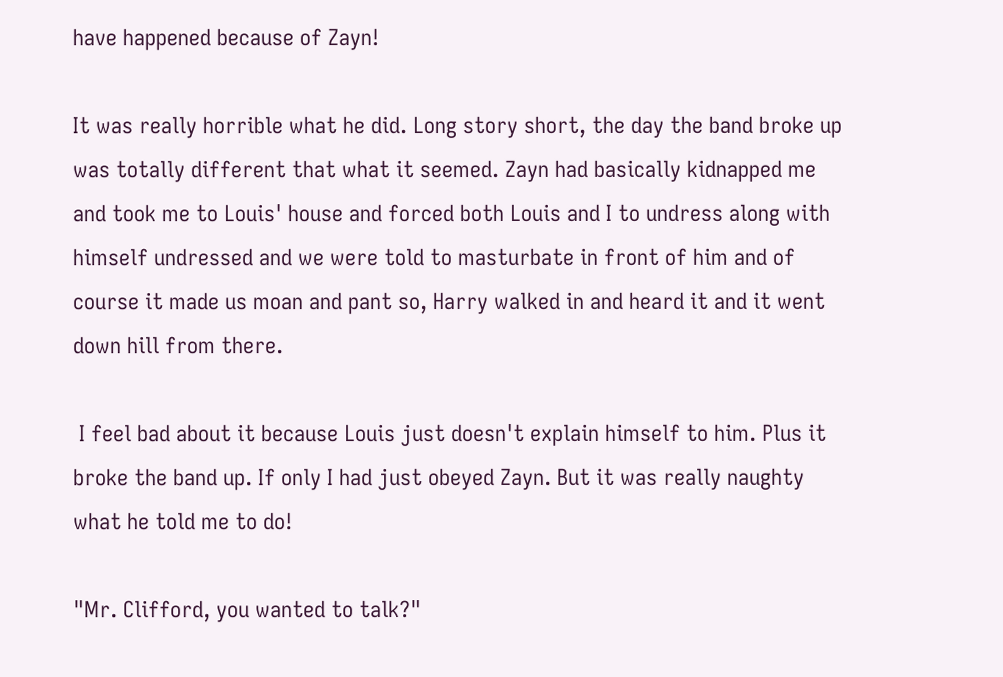have happened because of Zayn!

It was really horrible what he did. Long story short, the day the band broke up was totally different that what it seemed. Zayn had basically kidnapped me and took me to Louis' house and forced both Louis and I to undress along with himself undressed and we were told to masturbate in front of him and of course it made us moan and pant so, Harry walked in and heard it and it went down hill from there.

 I feel bad about it because Louis just doesn't explain himself to him. Plus it broke the band up. If only I had just obeyed Zayn. But it was really naughty what he told me to do!

"Mr. Clifford, you wanted to talk?"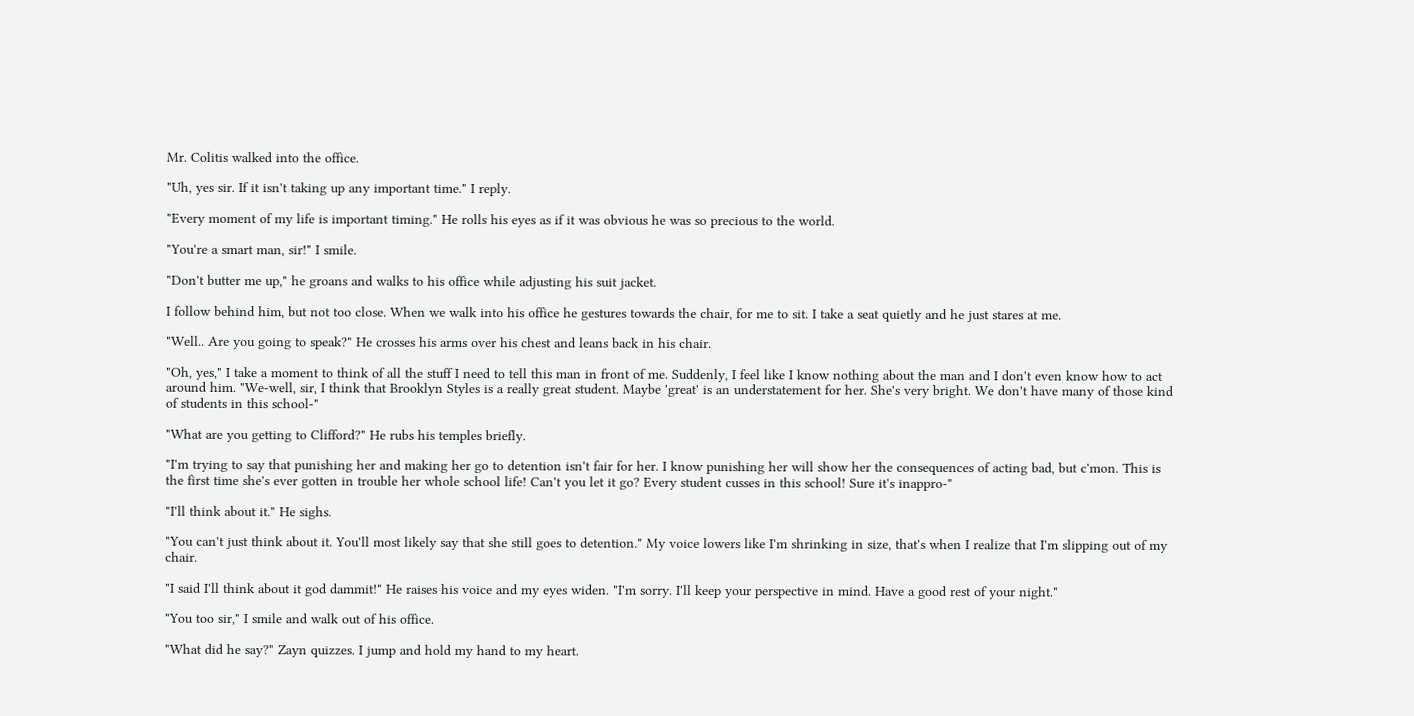Mr. Colitis walked into the office.

"Uh, yes sir. If it isn't taking up any important time." I reply.

"Every moment of my life is important timing." He rolls his eyes as if it was obvious he was so precious to the world.

"You're a smart man, sir!" I smile.

"Don't butter me up," he groans and walks to his office while adjusting his suit jacket.

I follow behind him, but not too close. When we walk into his office he gestures towards the chair, for me to sit. I take a seat quietly and he just stares at me.

"Well.. Are you going to speak?" He crosses his arms over his chest and leans back in his chair.

"Oh, yes," I take a moment to think of all the stuff I need to tell this man in front of me. Suddenly, I feel like I know nothing about the man and I don't even know how to act around him. "We-well, sir, I think that Brooklyn Styles is a really great student. Maybe 'great' is an understatement for her. She's very bright. We don't have many of those kind of students in this school-"

"What are you getting to Clifford?" He rubs his temples briefly.

"I'm trying to say that punishing her and making her go to detention isn't fair for her. I know punishing her will show her the consequences of acting bad, but c'mon. This is the first time she's ever gotten in trouble her whole school life! Can't you let it go? Every student cusses in this school! Sure it's inappro-"

"I'll think about it." He sighs.

"You can't just think about it. You'll most likely say that she still goes to detention." My voice lowers like I'm shrinking in size, that's when I realize that I'm slipping out of my chair.

"I said I'll think about it god dammit!" He raises his voice and my eyes widen. "I'm sorry. I'll keep your perspective in mind. Have a good rest of your night."

"You too sir," I smile and walk out of his office.

"What did he say?" Zayn quizzes. I jump and hold my hand to my heart.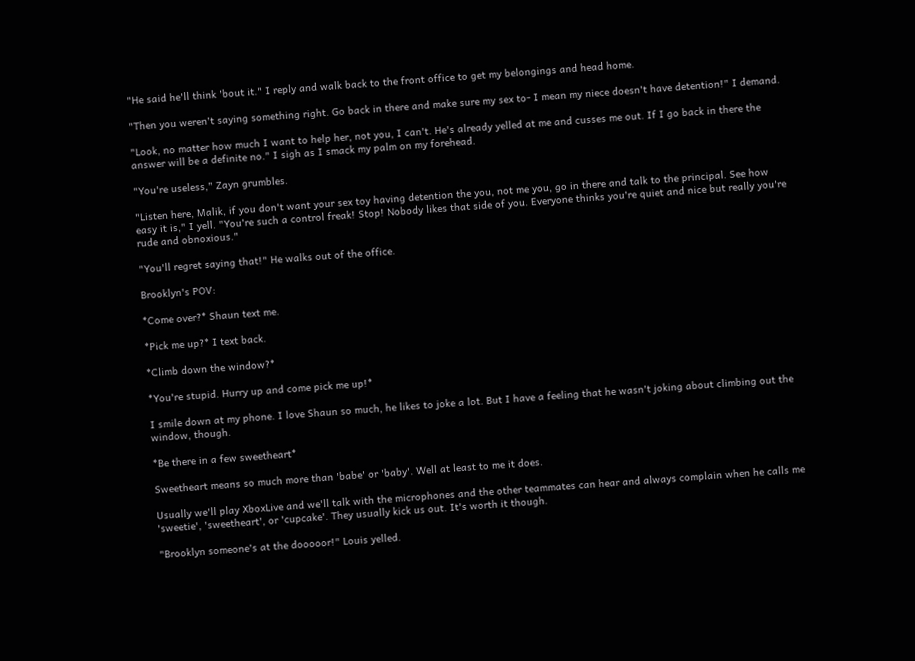"He said he'll think 'bout it." I reply and walk back to the front office to get my belongings and head home.

"Then you weren't saying something right. Go back in there and make sure my sex to- I mean my niece doesn't have detention!" I demand.

"Look, no matter how much I want to help her, not you, I can't. He's already yelled at me and cusses me out. If I go back in there the answer will be a definite no." I sigh as I smack my palm on my forehead.

"You're useless," Zayn grumbles.

"Listen here, Malik, if you don't want your sex toy having detention the you, not me you, go in there and talk to the principal. See how easy it is," I yell. "You're such a control freak! Stop! Nobody likes that side of you. Everyone thinks you're quiet and nice but really you're rude and obnoxious."

"You'll regret saying that!" He walks out of the office.

Brooklyn's POV:

*Come over?* Shaun text me.

*Pick me up?* I text back.

*Climb down the window?*

*You're stupid. Hurry up and come pick me up!*

I smile down at my phone. I love Shaun so much, he likes to joke a lot. But I have a feeling that he wasn't joking about climbing out the window, though.

*Be there in a few sweetheart*

Sweetheart means so much more than 'babe' or 'baby'. Well at least to me it does.

Usually we'll play XboxLive and we'll talk with the microphones and the other teammates can hear and always complain when he calls me 'sweetie', 'sweetheart', or 'cupcake'. They usually kick us out. It's worth it though.

"Brooklyn someone's at the dooooor!" Louis yelled.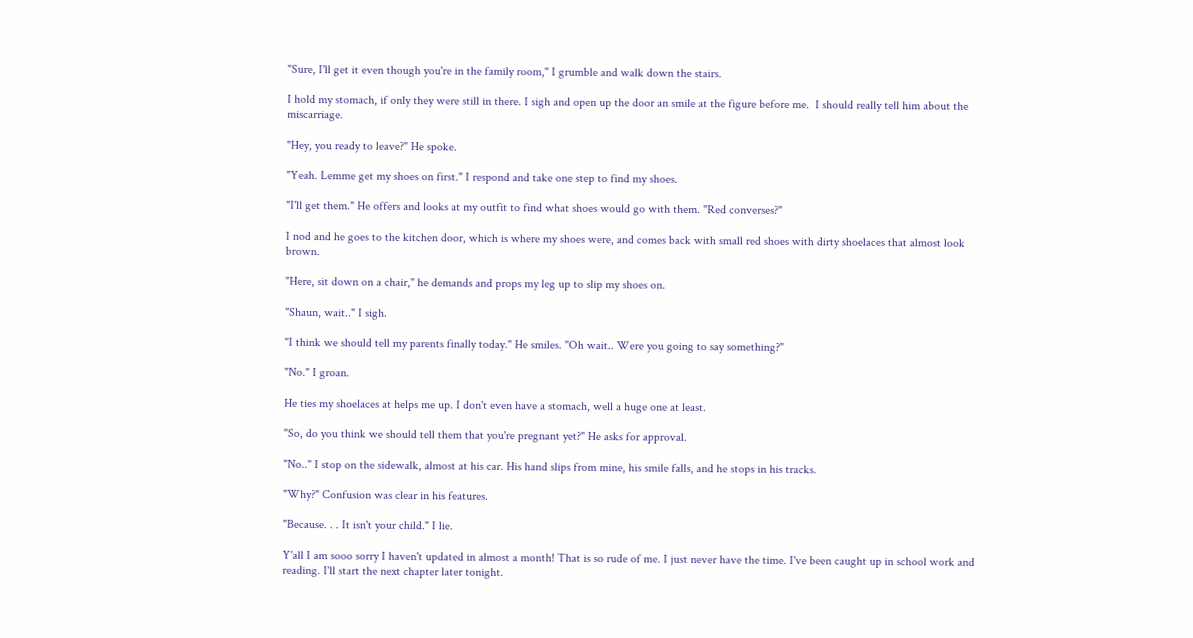"Sure, I'll get it even though you're in the family room," I grumble and walk down the stairs.

I hold my stomach, if only they were still in there. I sigh and open up the door an smile at the figure before me.  I should really tell him about the miscarriage.

"Hey, you ready to leave?" He spoke.

"Yeah. Lemme get my shoes on first." I respond and take one step to find my shoes.

"I'll get them." He offers and looks at my outfit to find what shoes would go with them. "Red converses?"

I nod and he goes to the kitchen door, which is where my shoes were, and comes back with small red shoes with dirty shoelaces that almost look brown.

"Here, sit down on a chair," he demands and props my leg up to slip my shoes on.

"Shaun, wait.." I sigh.

"I think we should tell my parents finally today." He smiles. "Oh wait.. Were you going to say something?"

"No." I groan.

He ties my shoelaces at helps me up. I don't even have a stomach, well a huge one at least.

"So, do you think we should tell them that you're pregnant yet?" He asks for approval.

"No.." I stop on the sidewalk, almost at his car. His hand slips from mine, his smile falls, and he stops in his tracks.

"Why?" Confusion was clear in his features.

"Because. . . It isn't your child." I lie.

Y'all I am sooo sorry I haven't updated in almost a month! That is so rude of me. I just never have the time. I've been caught up in school work and reading. I'll start the next chapter later tonight.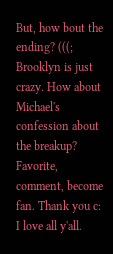But, how bout the ending? (((; Brooklyn is just crazy. How about Michael's confession about the breakup?
Favorite, comment, become fan. Thank you c: I love all y'all.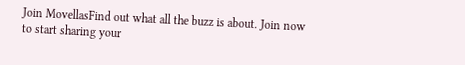Join MovellasFind out what all the buzz is about. Join now to start sharing your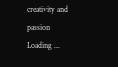creativity and passion
Loading ...